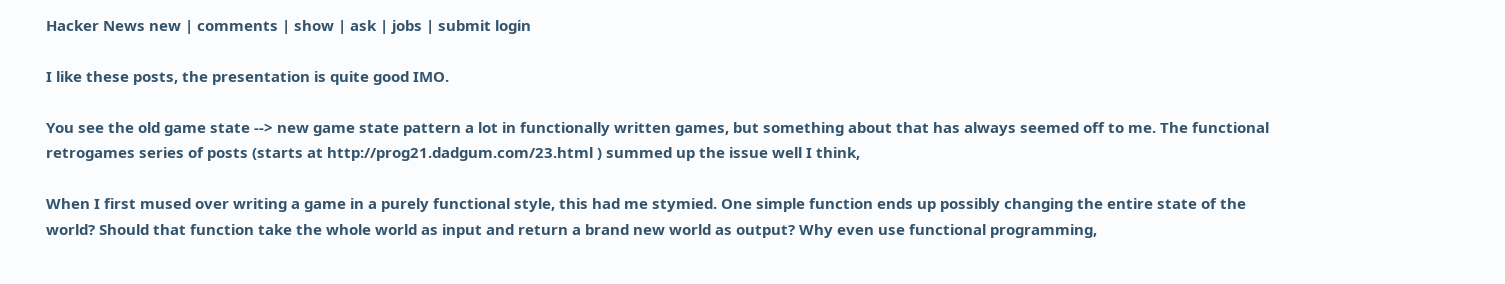Hacker News new | comments | show | ask | jobs | submit login

I like these posts, the presentation is quite good IMO.

You see the old game state --> new game state pattern a lot in functionally written games, but something about that has always seemed off to me. The functional retrogames series of posts (starts at http://prog21.dadgum.com/23.html ) summed up the issue well I think,

When I first mused over writing a game in a purely functional style, this had me stymied. One simple function ends up possibly changing the entire state of the world? Should that function take the whole world as input and return a brand new world as output? Why even use functional programming,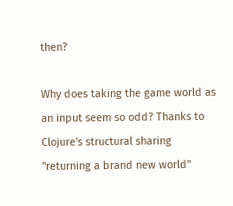then?

Why does taking the game world as an input seem so odd? Thanks to Clojure's structural sharing "returning a brand new world"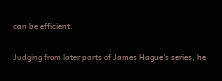can be efficient.

Judging from later parts of James Hague's series, he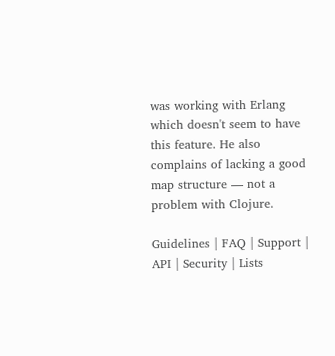was working with Erlang which doesn't seem to have this feature. He also complains of lacking a good map structure — not a problem with Clojure.

Guidelines | FAQ | Support | API | Security | Lists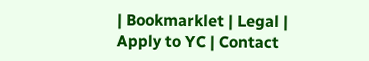| Bookmarklet | Legal | Apply to YC | Contact